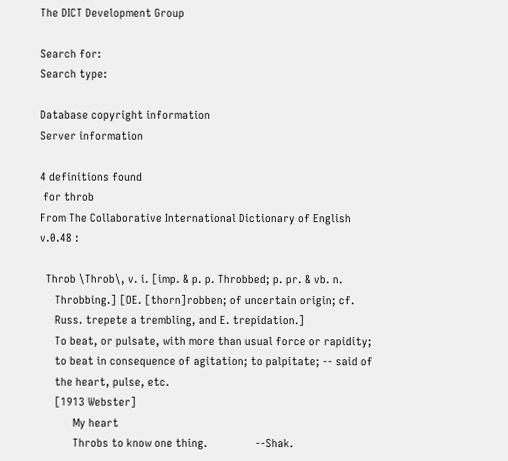The DICT Development Group

Search for:
Search type:

Database copyright information
Server information

4 definitions found
 for throb
From The Collaborative International Dictionary of English v.0.48 :

  Throb \Throb\, v. i. [imp. & p. p. Throbbed; p. pr. & vb. n.
     Throbbing.] [OE. [thorn]robben; of uncertain origin; cf.
     Russ. trepete a trembling, and E. trepidation.]
     To beat, or pulsate, with more than usual force or rapidity;
     to beat in consequence of agitation; to palpitate; -- said of
     the heart, pulse, etc.
     [1913 Webster]
           My heart
           Throbs to know one thing.                --Shak.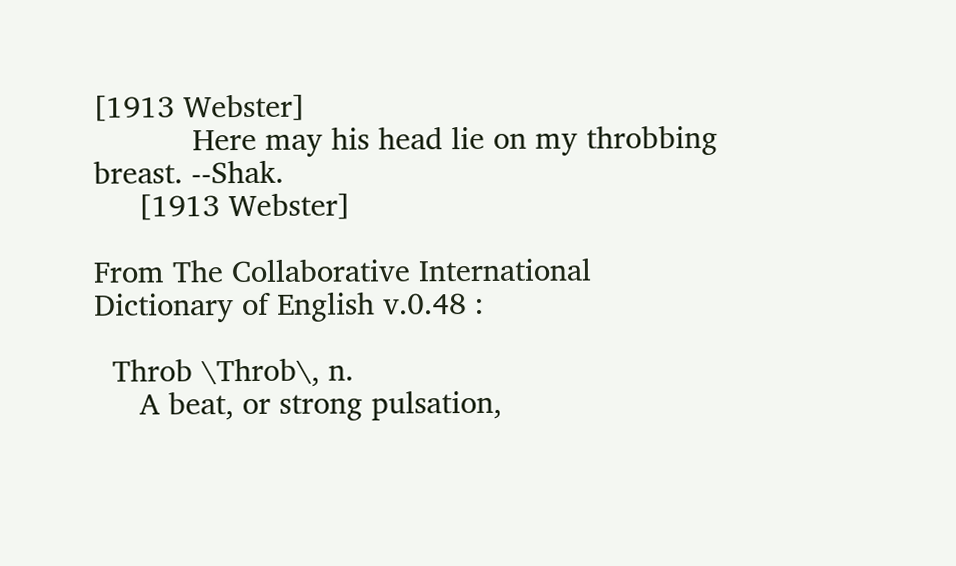[1913 Webster]
           Here may his head lie on my throbbing breast. --Shak.
     [1913 Webster]

From The Collaborative International Dictionary of English v.0.48 :

  Throb \Throb\, n.
     A beat, or strong pulsation,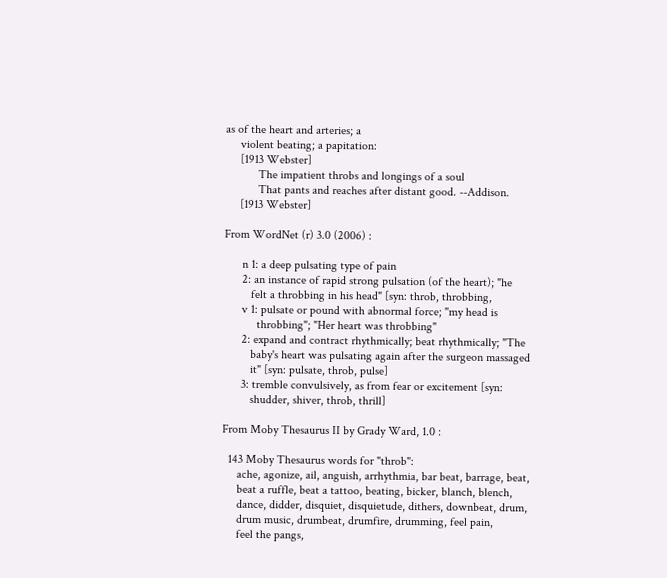as of the heart and arteries; a
     violent beating; a papitation:
     [1913 Webster]
           The impatient throbs and longings of a soul
           That pants and reaches after distant good. --Addison.
     [1913 Webster]

From WordNet (r) 3.0 (2006) :

      n 1: a deep pulsating type of pain
      2: an instance of rapid strong pulsation (of the heart); "he
         felt a throbbing in his head" [syn: throb, throbbing,
      v 1: pulsate or pound with abnormal force; "my head is
           throbbing"; "Her heart was throbbing"
      2: expand and contract rhythmically; beat rhythmically; "The
         baby's heart was pulsating again after the surgeon massaged
         it" [syn: pulsate, throb, pulse]
      3: tremble convulsively, as from fear or excitement [syn:
         shudder, shiver, throb, thrill]

From Moby Thesaurus II by Grady Ward, 1.0 :

  143 Moby Thesaurus words for "throb":
     ache, agonize, ail, anguish, arrhythmia, bar beat, barrage, beat,
     beat a ruffle, beat a tattoo, beating, bicker, blanch, blench,
     dance, didder, disquiet, disquietude, dithers, downbeat, drum,
     drum music, drumbeat, drumfire, drumming, feel pain,
     feel the pangs,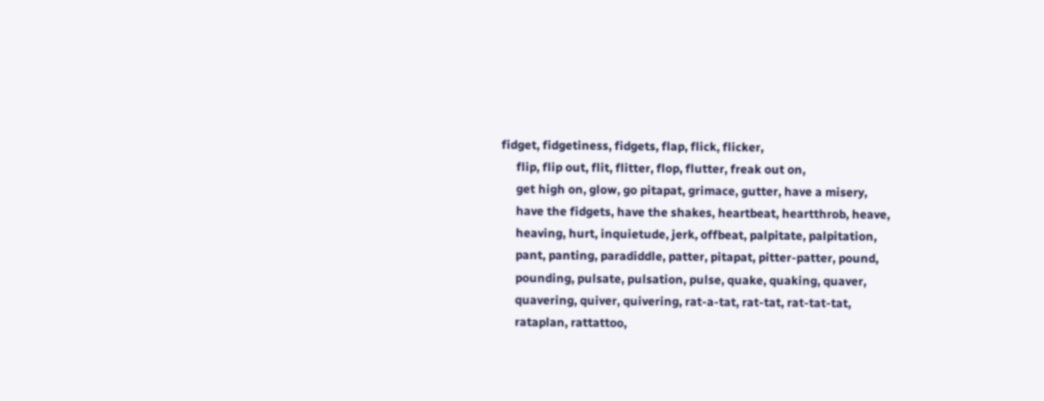fidget, fidgetiness, fidgets, flap, flick, flicker,
     flip, flip out, flit, flitter, flop, flutter, freak out on,
     get high on, glow, go pitapat, grimace, gutter, have a misery,
     have the fidgets, have the shakes, heartbeat, heartthrob, heave,
     heaving, hurt, inquietude, jerk, offbeat, palpitate, palpitation,
     pant, panting, paradiddle, patter, pitapat, pitter-patter, pound,
     pounding, pulsate, pulsation, pulse, quake, quaking, quaver,
     quavering, quiver, quivering, rat-a-tat, rat-tat, rat-tat-tat,
     rataplan, rattattoo,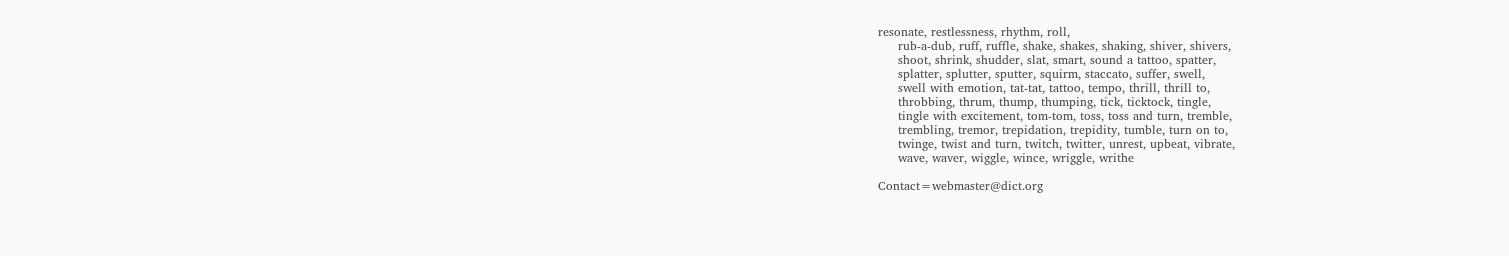resonate, restlessness, rhythm, roll,
     rub-a-dub, ruff, ruffle, shake, shakes, shaking, shiver, shivers,
     shoot, shrink, shudder, slat, smart, sound a tattoo, spatter,
     splatter, splutter, sputter, squirm, staccato, suffer, swell,
     swell with emotion, tat-tat, tattoo, tempo, thrill, thrill to,
     throbbing, thrum, thump, thumping, tick, ticktock, tingle,
     tingle with excitement, tom-tom, toss, toss and turn, tremble,
     trembling, tremor, trepidation, trepidity, tumble, turn on to,
     twinge, twist and turn, twitch, twitter, unrest, upbeat, vibrate,
     wave, waver, wiggle, wince, wriggle, writhe

Contact=webmaster@dict.org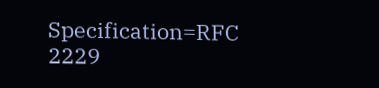Specification=RFC 2229